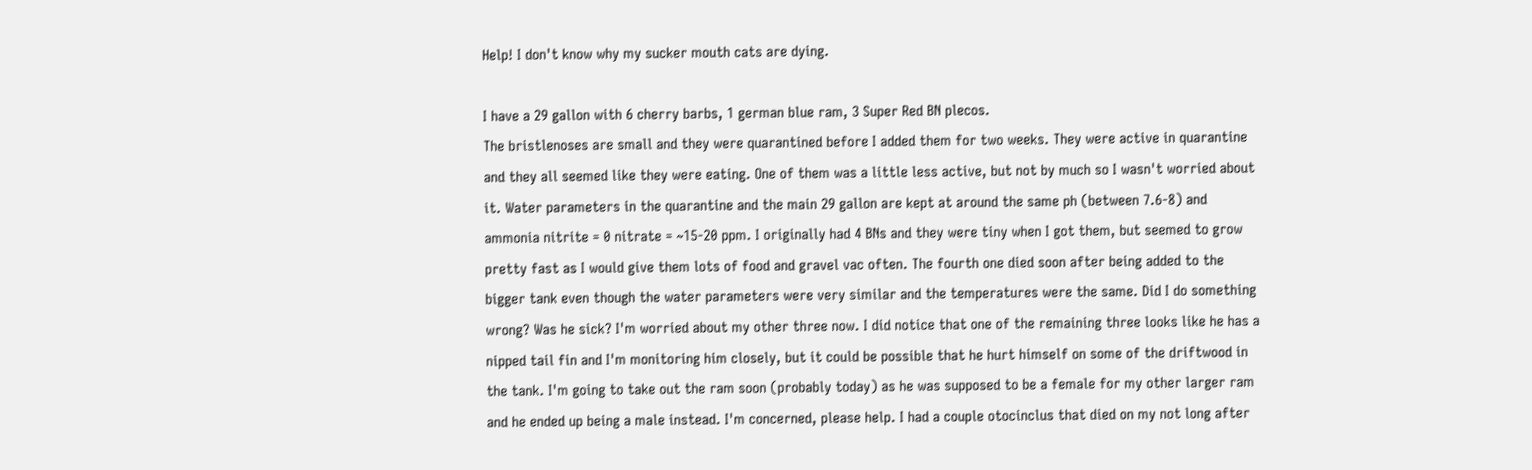Help! I don't know why my sucker mouth cats are dying.

I have a 29 gallon with 6 cherry barbs, 1 german blue ram, 3 Super Red BN plecos.
The bristlenoses are small and they were quarantined before I added them for two weeks. They were active in quarantine and they all seemed like they were eating. One of them was a little less active, but not by much so I wasn't worried about it. Water parameters in the quarantine and the main 29 gallon are kept at around the same ph (between 7.6-8) and ammonia nitrite = 0 nitrate = ~15-20 ppm. I originally had 4 BNs and they were tiny when I got them, but seemed to grow pretty fast as I would give them lots of food and gravel vac often. The fourth one died soon after being added to the bigger tank even though the water parameters were very similar and the temperatures were the same. Did I do something wrong? Was he sick? I'm worried about my other three now. I did notice that one of the remaining three looks like he has a nipped tail fin and I'm monitoring him closely, but it could be possible that he hurt himself on some of the driftwood in the tank. I'm going to take out the ram soon (probably today) as he was supposed to be a female for my other larger ram and he ended up being a male instead. I'm concerned, please help. I had a couple otocinclus that died on my not long after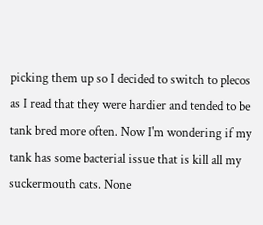picking them up so I decided to switch to plecos as I read that they were hardier and tended to be tank bred more often. Now I'm wondering if my tank has some bacterial issue that is kill all my suckermouth cats. None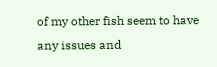of my other fish seem to have any issues and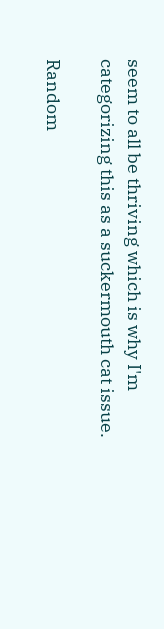seem to all be thriving which is why I'm categorizing this as a suckermouth cat issue.

Random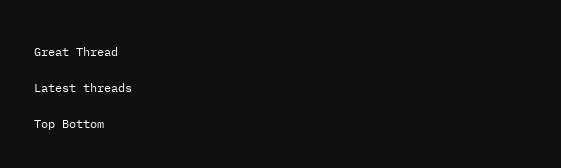Great Thread

Latest threads

Top Bottom